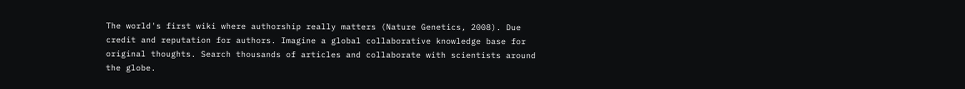The world's first wiki where authorship really matters (Nature Genetics, 2008). Due credit and reputation for authors. Imagine a global collaborative knowledge base for original thoughts. Search thousands of articles and collaborate with scientists around the globe.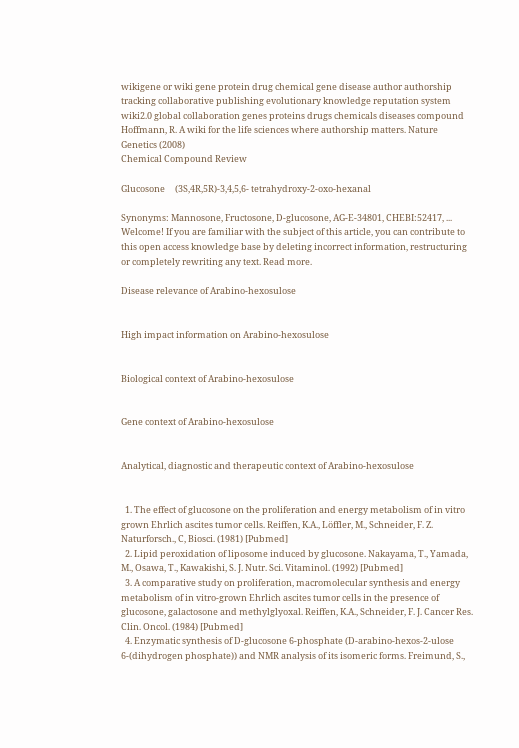wikigene or wiki gene protein drug chemical gene disease author authorship tracking collaborative publishing evolutionary knowledge reputation system wiki2.0 global collaboration genes proteins drugs chemicals diseases compound
Hoffmann, R. A wiki for the life sciences where authorship matters. Nature Genetics (2008)
Chemical Compound Review

Glucosone     (3S,4R,5R)-3,4,5,6- tetrahydroxy-2-oxo-hexanal

Synonyms: Mannosone, Fructosone, D-glucosone, AG-E-34801, CHEBI:52417, ...
Welcome! If you are familiar with the subject of this article, you can contribute to this open access knowledge base by deleting incorrect information, restructuring or completely rewriting any text. Read more.

Disease relevance of Arabino-hexosulose


High impact information on Arabino-hexosulose


Biological context of Arabino-hexosulose


Gene context of Arabino-hexosulose


Analytical, diagnostic and therapeutic context of Arabino-hexosulose


  1. The effect of glucosone on the proliferation and energy metabolism of in vitro grown Ehrlich ascites tumor cells. Reiffen, K.A., Löffler, M., Schneider, F. Z. Naturforsch., C, Biosci. (1981) [Pubmed]
  2. Lipid peroxidation of liposome induced by glucosone. Nakayama, T., Yamada, M., Osawa, T., Kawakishi, S. J. Nutr. Sci. Vitaminol. (1992) [Pubmed]
  3. A comparative study on proliferation, macromolecular synthesis and energy metabolism of in vitro-grown Ehrlich ascites tumor cells in the presence of glucosone, galactosone and methylglyoxal. Reiffen, K.A., Schneider, F. J. Cancer Res. Clin. Oncol. (1984) [Pubmed]
  4. Enzymatic synthesis of D-glucosone 6-phosphate (D-arabino-hexos-2-ulose 6-(dihydrogen phosphate)) and NMR analysis of its isomeric forms. Freimund, S.,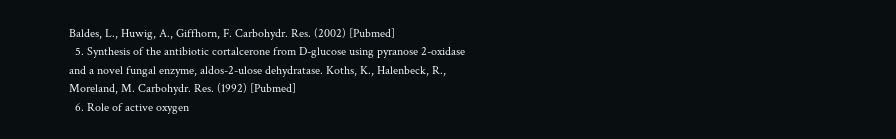Baldes, L., Huwig, A., Giffhorn, F. Carbohydr. Res. (2002) [Pubmed]
  5. Synthesis of the antibiotic cortalcerone from D-glucose using pyranose 2-oxidase and a novel fungal enzyme, aldos-2-ulose dehydratase. Koths, K., Halenbeck, R., Moreland, M. Carbohydr. Res. (1992) [Pubmed]
  6. Role of active oxygen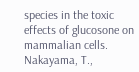species in the toxic effects of glucosone on mammalian cells. Nakayama, T.,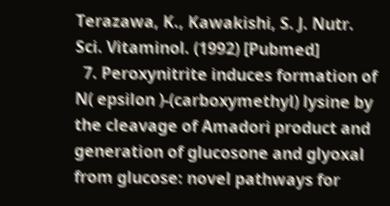Terazawa, K., Kawakishi, S. J. Nutr. Sci. Vitaminol. (1992) [Pubmed]
  7. Peroxynitrite induces formation of N( epsilon )-(carboxymethyl) lysine by the cleavage of Amadori product and generation of glucosone and glyoxal from glucose: novel pathways for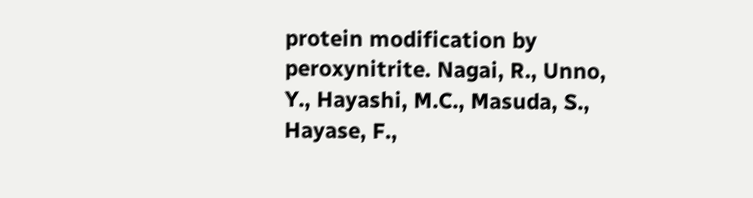protein modification by peroxynitrite. Nagai, R., Unno, Y., Hayashi, M.C., Masuda, S., Hayase, F.,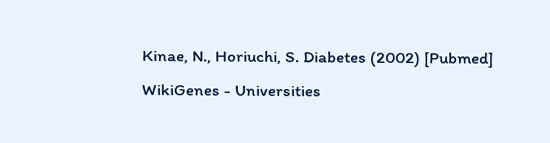Kinae, N., Horiuchi, S. Diabetes (2002) [Pubmed]
WikiGenes - Universities